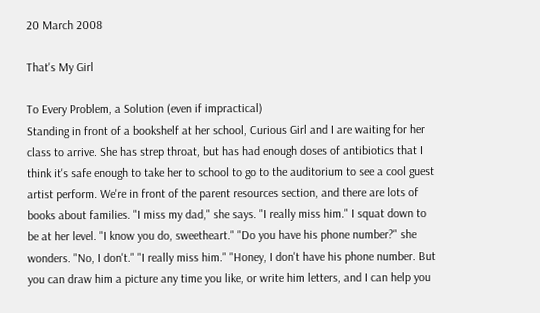20 March 2008

That's My Girl

To Every Problem, a Solution (even if impractical)
Standing in front of a bookshelf at her school, Curious Girl and I are waiting for her class to arrive. She has strep throat, but has had enough doses of antibiotics that I think it's safe enough to take her to school to go to the auditorium to see a cool guest artist perform. We're in front of the parent resources section, and there are lots of books about families. "I miss my dad," she says. "I really miss him." I squat down to be at her level. "I know you do, sweetheart." "Do you have his phone number?" she wonders. "No, I don't." "I really miss him." "Honey, I don't have his phone number. But you can draw him a picture any time you like, or write him letters, and I can help you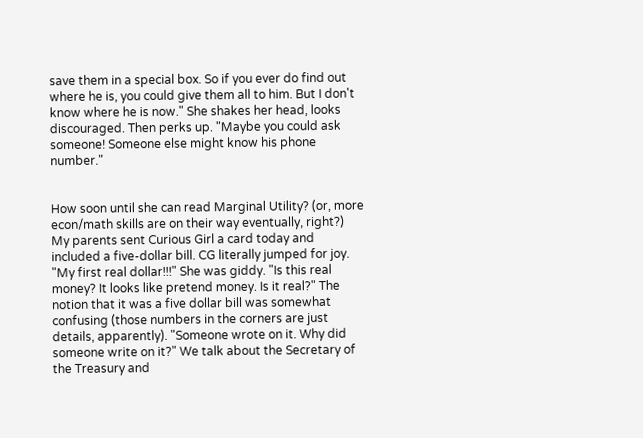save them in a special box. So if you ever do find out where he is, you could give them all to him. But I don't know where he is now." She shakes her head, looks discouraged. Then perks up. "Maybe you could ask someone! Someone else might know his phone number."


How soon until she can read Marginal Utility? (or, more econ/math skills are on their way eventually, right?)
My parents sent Curious Girl a card today and included a five-dollar bill. CG literally jumped for joy. "My first real dollar!!!" She was giddy. "Is this real money? It looks like pretend money. Is it real?" The notion that it was a five dollar bill was somewhat confusing (those numbers in the corners are just details, apparently). "Someone wrote on it. Why did someone write on it?" We talk about the Secretary of the Treasury and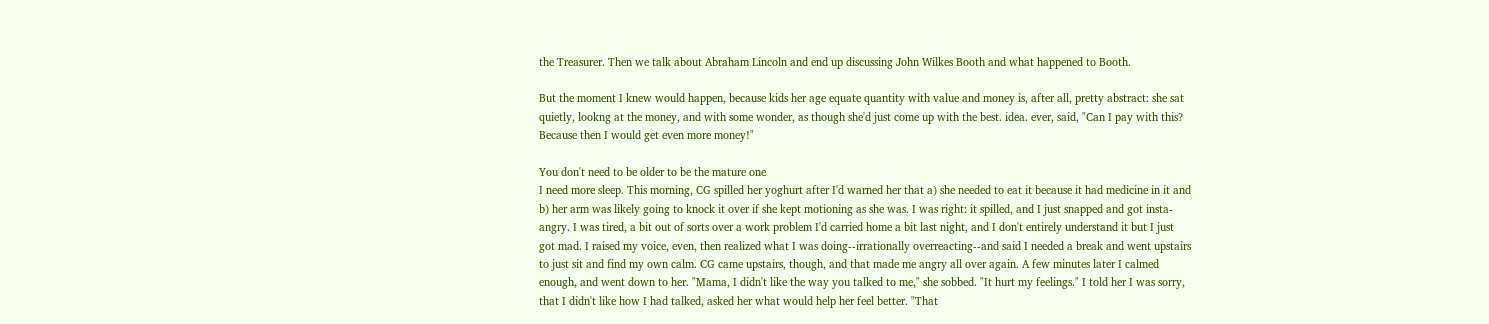the Treasurer. Then we talk about Abraham Lincoln and end up discussing John Wilkes Booth and what happened to Booth.

But the moment I knew would happen, because kids her age equate quantity with value and money is, after all, pretty abstract: she sat quietly, lookng at the money, and with some wonder, as though she'd just come up with the best. idea. ever, said, "Can I pay with this? Because then I would get even more money!"

You don't need to be older to be the mature one
I need more sleep. This morning, CG spilled her yoghurt after I'd warned her that a) she needed to eat it because it had medicine in it and b) her arm was likely going to knock it over if she kept motioning as she was. I was right: it spilled, and I just snapped and got insta-angry. I was tired, a bit out of sorts over a work problem I'd carried home a bit last night, and I don't entirely understand it but I just got mad. I raised my voice, even, then realized what I was doing--irrationally overreacting--and said I needed a break and went upstairs to just sit and find my own calm. CG came upstairs, though, and that made me angry all over again. A few minutes later I calmed enough, and went down to her. "Mama, I didn't like the way you talked to me," she sobbed. "It hurt my feelings." I told her I was sorry, that I didn't like how I had talked, asked her what would help her feel better. "That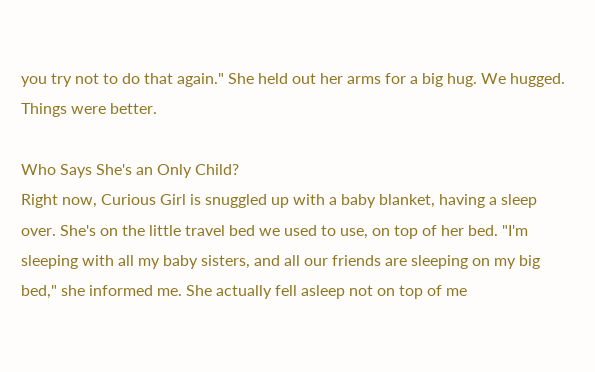you try not to do that again." She held out her arms for a big hug. We hugged. Things were better.

Who Says She's an Only Child?
Right now, Curious Girl is snuggled up with a baby blanket, having a sleep over. She's on the little travel bed we used to use, on top of her bed. "I'm sleeping with all my baby sisters, and all our friends are sleeping on my big bed," she informed me. She actually fell asleep not on top of me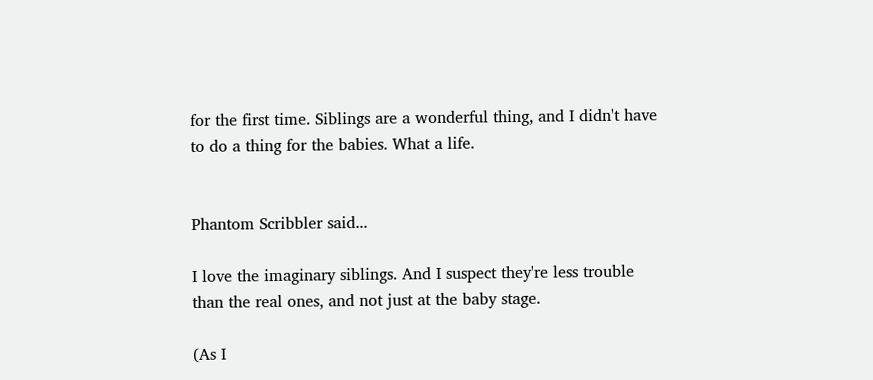for the first time. Siblings are a wonderful thing, and I didn't have to do a thing for the babies. What a life.


Phantom Scribbler said...

I love the imaginary siblings. And I suspect they're less trouble than the real ones, and not just at the baby stage.

(As I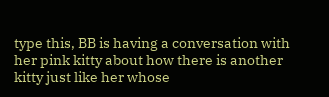type this, BB is having a conversation with her pink kitty about how there is another kitty just like her whose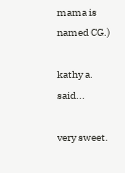mama is named CG.)

kathy a. said...

very sweet.